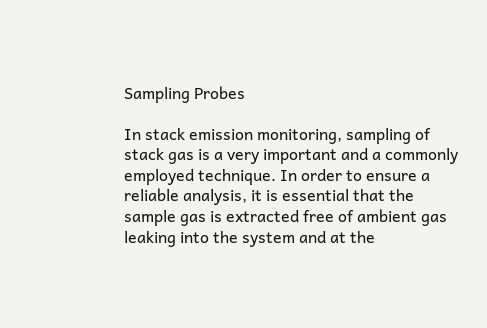Sampling Probes

In stack emission monitoring, sampling of stack gas is a very important and a commonly employed technique. In order to ensure a reliable analysis, it is essential that the sample gas is extracted free of ambient gas leaking into the system and at the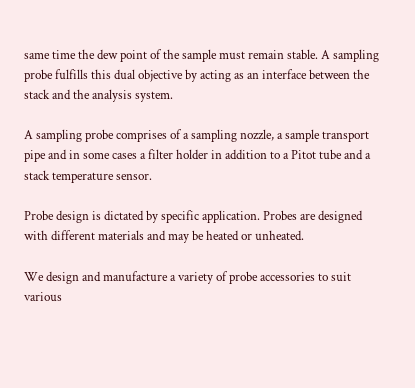same time the dew point of the sample must remain stable. A sampling probe fulfills this dual objective by acting as an interface between the stack and the analysis system.

A sampling probe comprises of a sampling nozzle, a sample transport pipe and in some cases a filter holder in addition to a Pitot tube and a stack temperature sensor.

Probe design is dictated by specific application. Probes are designed with different materials and may be heated or unheated.

We design and manufacture a variety of probe accessories to suit various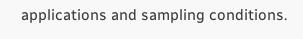applications and sampling conditions.